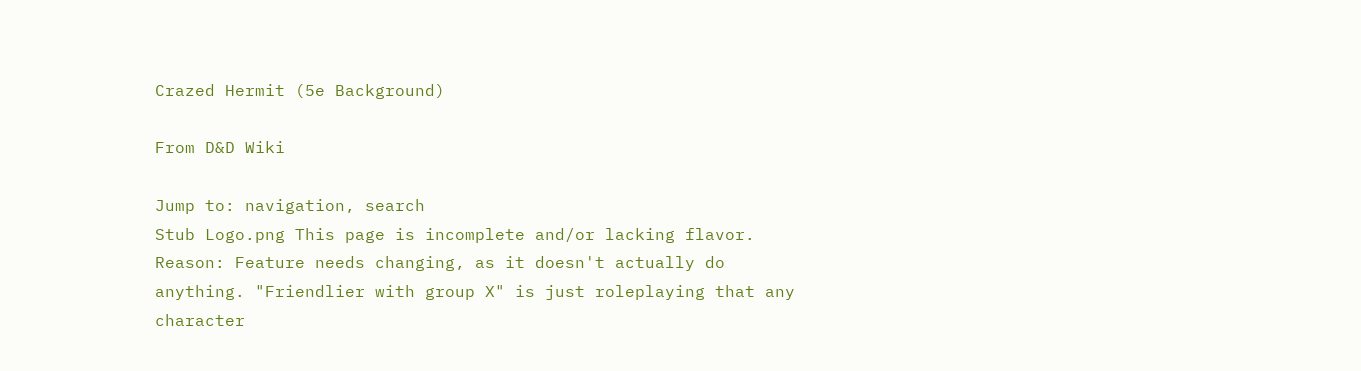Crazed Hermit (5e Background)

From D&D Wiki

Jump to: navigation, search
Stub Logo.png This page is incomplete and/or lacking flavor. Reason: Feature needs changing, as it doesn't actually do anything. "Friendlier with group X" is just roleplaying that any character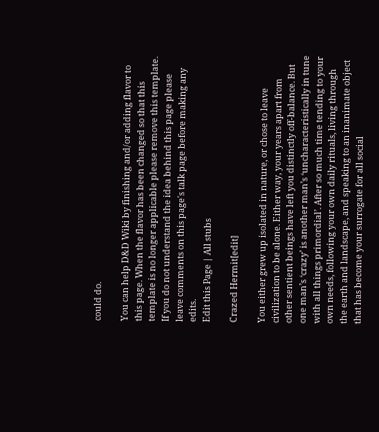could do.

You can help D&D Wiki by finishing and/or adding flavor to this page. When the flavor has been changed so that this template is no longer applicable please remove this template. If you do not understand the idea behind this page please leave comments on this page's talk page before making any edits.
Edit this Page | All stubs

Crazed Hermit[edit]

You either grew up isolated in nature, or chose to leave civilization to be alone. Either way, your years apart from other sentient beings have left you distinctly off-balance. But one man’s ‘crazy’ is another man’s ‘uncharacteristically in tune with all things primordial’. After so much time tending to your own needs, following your own daily rituals, living through the earth and landscape, and speaking to an inanimate object that has become your surrogate for all social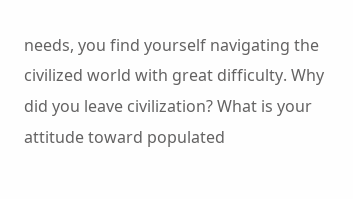needs, you find yourself navigating the civilized world with great difficulty. Why did you leave civilization? What is your attitude toward populated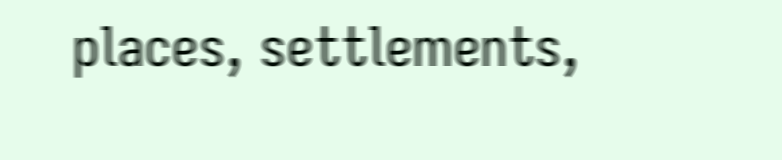places, settlements,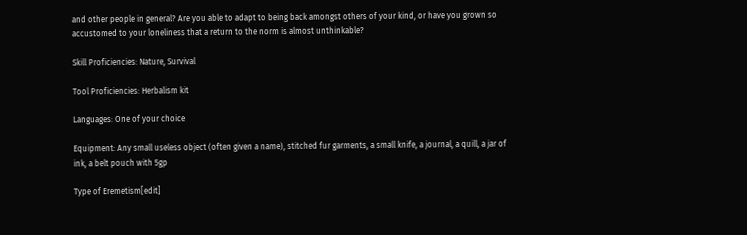and other people in general? Are you able to adapt to being back amongst others of your kind, or have you grown so accustomed to your loneliness that a return to the norm is almost unthinkable?

Skill Proficiencies: Nature, Survival

Tool Proficiencies: Herbalism kit

Languages: One of your choice

Equipment: Any small useless object (often given a name), stitched fur garments, a small knife, a journal, a quill, a jar of ink, a belt pouch with 5gp

Type of Eremetism[edit]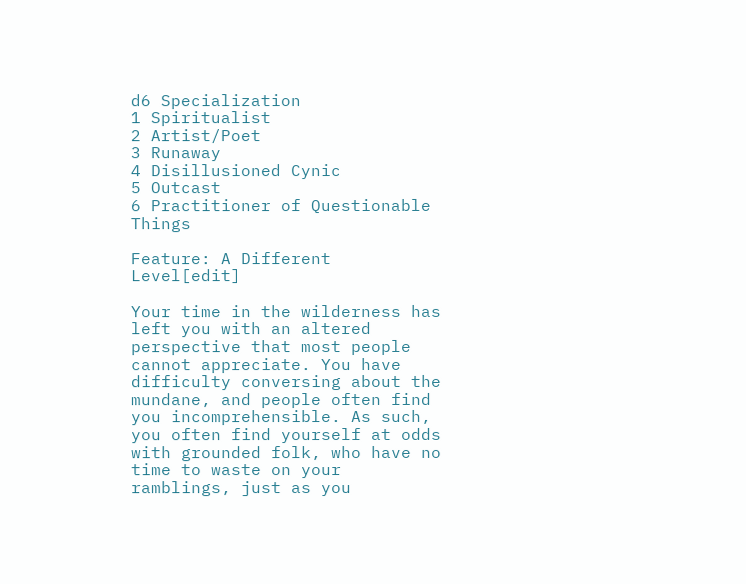d6 Specialization
1 Spiritualist
2 Artist/Poet
3 Runaway
4 Disillusioned Cynic
5 Outcast
6 Practitioner of Questionable Things

Feature: A Different Level[edit]

Your time in the wilderness has left you with an altered perspective that most people cannot appreciate. You have difficulty conversing about the mundane, and people often find you incomprehensible. As such, you often find yourself at odds with grounded folk, who have no time to waste on your ramblings, just as you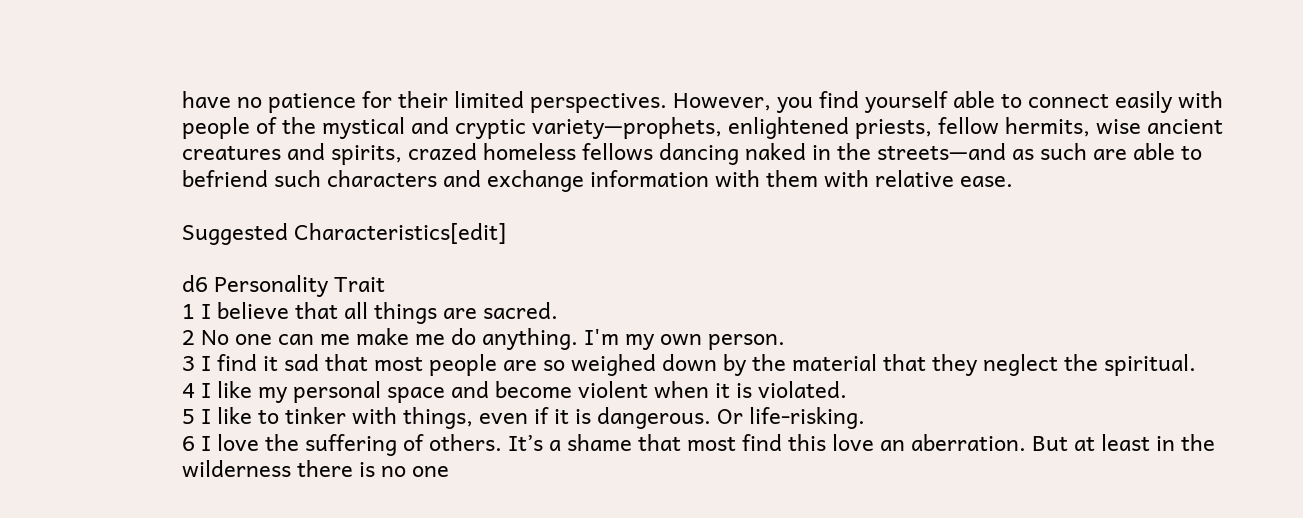have no patience for their limited perspectives. However, you find yourself able to connect easily with people of the mystical and cryptic variety—prophets, enlightened priests, fellow hermits, wise ancient creatures and spirits, crazed homeless fellows dancing naked in the streets—and as such are able to befriend such characters and exchange information with them with relative ease.

Suggested Characteristics[edit]

d6 Personality Trait
1 I believe that all things are sacred.
2 No one can me make me do anything. I'm my own person.
3 I find it sad that most people are so weighed down by the material that they neglect the spiritual.
4 I like my personal space and become violent when it is violated.
5 I like to tinker with things, even if it is dangerous. Or life-risking.
6 I love the suffering of others. It’s a shame that most find this love an aberration. But at least in the wilderness there is no one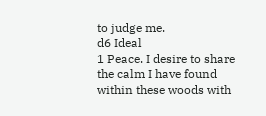to judge me.
d6 Ideal
1 Peace. I desire to share the calm I have found within these woods with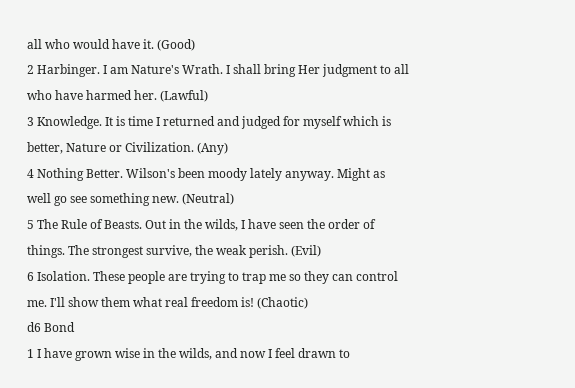all who would have it. (Good)
2 Harbinger. I am Nature's Wrath. I shall bring Her judgment to all who have harmed her. (Lawful)
3 Knowledge. It is time I returned and judged for myself which is better, Nature or Civilization. (Any)
4 Nothing Better. Wilson's been moody lately anyway. Might as well go see something new. (Neutral)
5 The Rule of Beasts. Out in the wilds, I have seen the order of things. The strongest survive, the weak perish. (Evil)
6 Isolation. These people are trying to trap me so they can control me. I'll show them what real freedom is! (Chaotic)
d6 Bond
1 I have grown wise in the wilds, and now I feel drawn to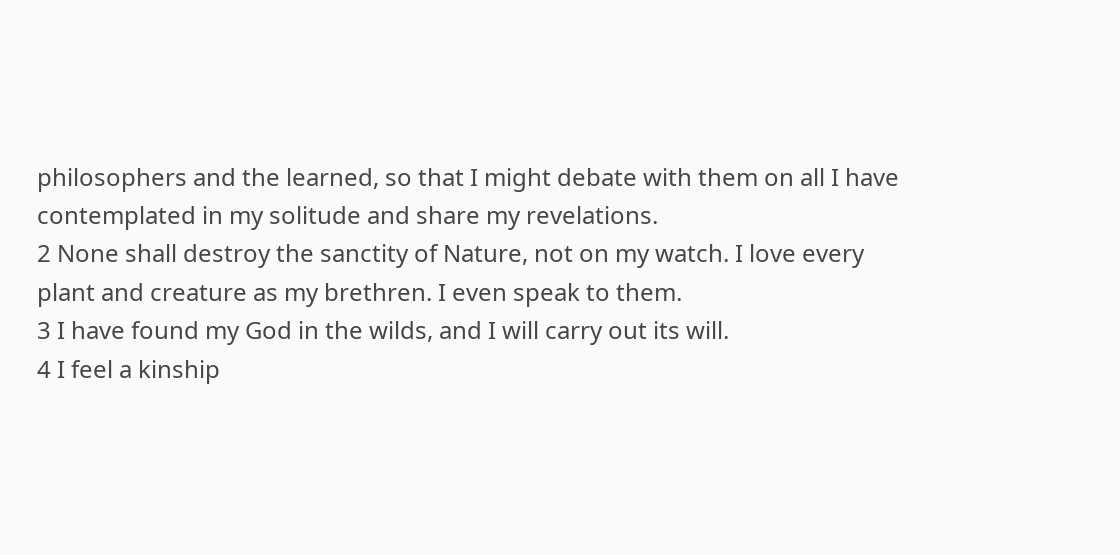philosophers and the learned, so that I might debate with them on all I have contemplated in my solitude and share my revelations.
2 None shall destroy the sanctity of Nature, not on my watch. I love every plant and creature as my brethren. I even speak to them.
3 I have found my God in the wilds, and I will carry out its will.
4 I feel a kinship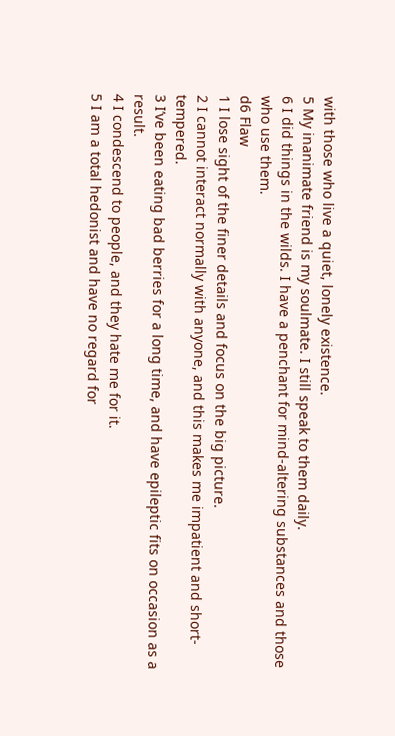with those who live a quiet, lonely existence.
5 My inanimate friend is my soulmate. I still speak to them daily.
6 I did things in the wilds. I have a penchant for mind-altering substances and those who use them.
d6 Flaw
1 I lose sight of the finer details and focus on the big picture.
2 I cannot interact normally with anyone, and this makes me impatient and short-tempered.
3 I’ve been eating bad berries for a long time, and have epileptic fits on occasion as a result.
4 I condescend to people, and they hate me for it.
5 I am a total hedonist and have no regard for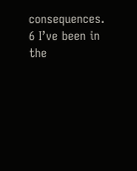consequences.
6 I’ve been in the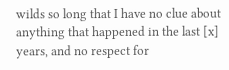wilds so long that I have no clue about anything that happened in the last [x] years, and no respect for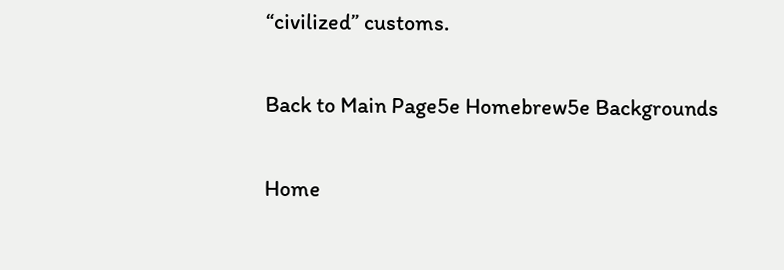“civilized” customs.

Back to Main Page5e Homebrew5e Backgrounds

Home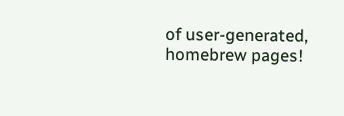of user-generated,
homebrew pages!